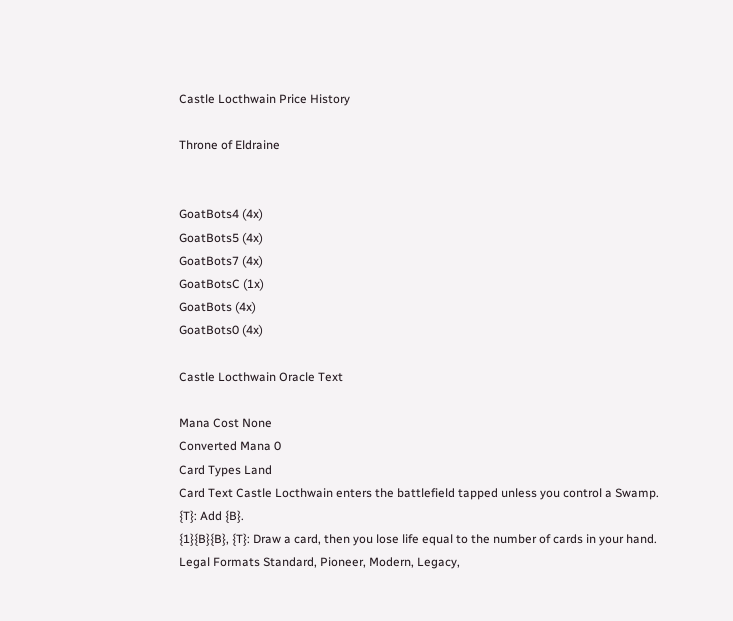Castle Locthwain Price History

Throne of Eldraine


GoatBots4 (4x)
GoatBots5 (4x)
GoatBots7 (4x)
GoatBotsC (1x)
GoatBots (4x)
GoatBots0 (4x)

Castle Locthwain Oracle Text

Mana Cost None
Converted Mana 0
Card Types Land
Card Text Castle Locthwain enters the battlefield tapped unless you control a Swamp.
{T}: Add {B}.
{1}{B}{B}, {T}: Draw a card, then you lose life equal to the number of cards in your hand.
Legal Formats Standard, Pioneer, Modern, Legacy,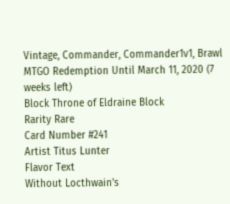Vintage, Commander, Commander1v1, Brawl
MTGO Redemption Until March 11, 2020 (7 weeks left)
Block Throne of Eldraine Block
Rarity Rare
Card Number #241
Artist Titus Lunter
Flavor Text
Without Locthwain's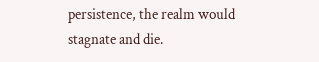persistence, the realm would stagnate and die.